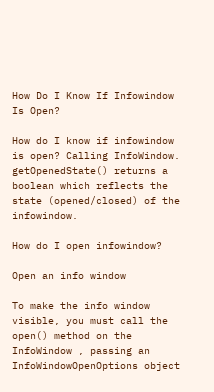How Do I Know If Infowindow Is Open?

How do I know if infowindow is open? Calling InfoWindow. getOpenedState() returns a boolean which reflects the state (opened/closed) of the infowindow.

How do I open infowindow?

Open an info window

To make the info window visible, you must call the open() method on the InfoWindow , passing an InfoWindowOpenOptions object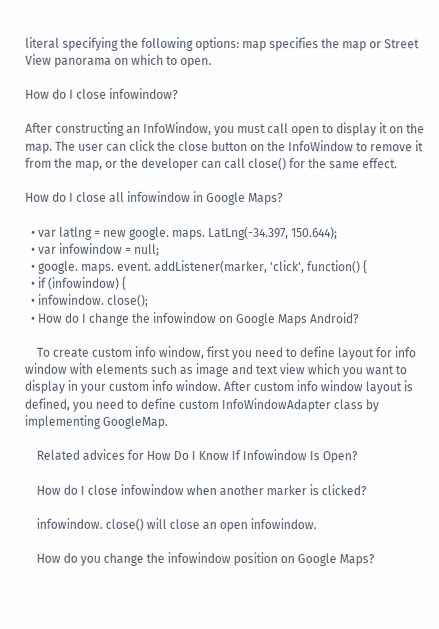literal specifying the following options: map specifies the map or Street View panorama on which to open.

How do I close infowindow?

After constructing an InfoWindow, you must call open to display it on the map. The user can click the close button on the InfoWindow to remove it from the map, or the developer can call close() for the same effect.

How do I close all infowindow in Google Maps?

  • var latlng = new google. maps. LatLng(-34.397, 150.644);
  • var infowindow = null;
  • google. maps. event. addListener(marker, 'click', function() {
  • if (infowindow) {
  • infowindow. close();
  • How do I change the infowindow on Google Maps Android?

    To create custom info window, first you need to define layout for info window with elements such as image and text view which you want to display in your custom info window. After custom info window layout is defined, you need to define custom InfoWindowAdapter class by implementing GoogleMap.

    Related advices for How Do I Know If Infowindow Is Open?

    How do I close infowindow when another marker is clicked?

    infowindow. close() will close an open infowindow.

    How do you change the infowindow position on Google Maps?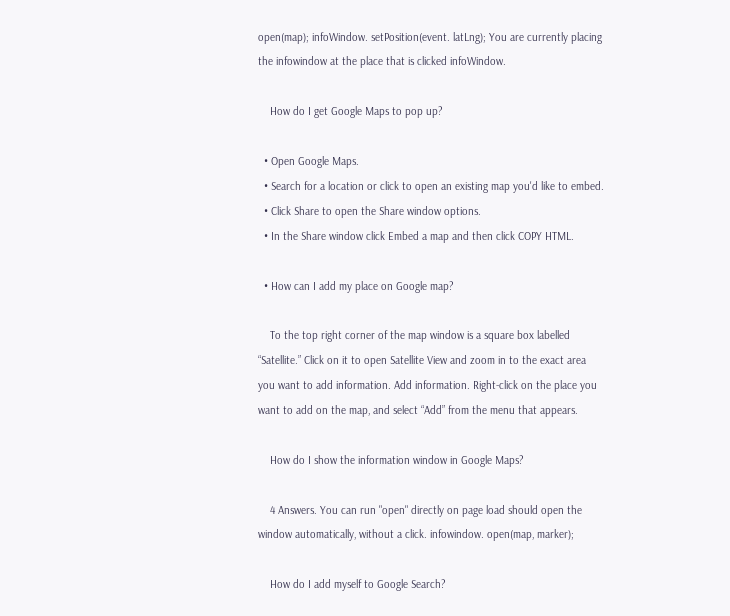open(map); infoWindow. setPosition(event. latLng); You are currently placing the infowindow at the place that is clicked infoWindow.

    How do I get Google Maps to pop up?

  • Open Google Maps.
  • Search for a location or click to open an existing map you'd like to embed.
  • Click Share to open the Share window options.
  • In the Share window click Embed a map and then click COPY HTML.

  • How can I add my place on Google map?

    To the top right corner of the map window is a square box labelled “Satellite.” Click on it to open Satellite View and zoom in to the exact area you want to add information. Add information. Right-click on the place you want to add on the map, and select “Add” from the menu that appears.

    How do I show the information window in Google Maps?

    4 Answers. You can run "open" directly on page load should open the window automatically, without a click. infowindow. open(map, marker);

    How do I add myself to Google Search?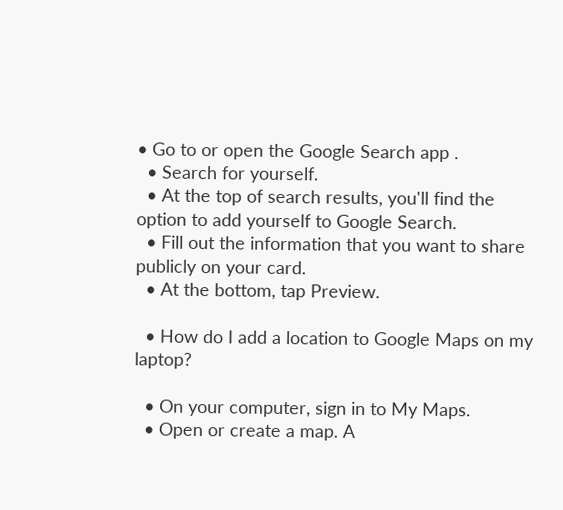• Go to or open the Google Search app .
  • Search for yourself.
  • At the top of search results, you'll find the option to add yourself to Google Search.
  • Fill out the information that you want to share publicly on your card.
  • At the bottom, tap Preview.

  • How do I add a location to Google Maps on my laptop?

  • On your computer, sign in to My Maps.
  • Open or create a map. A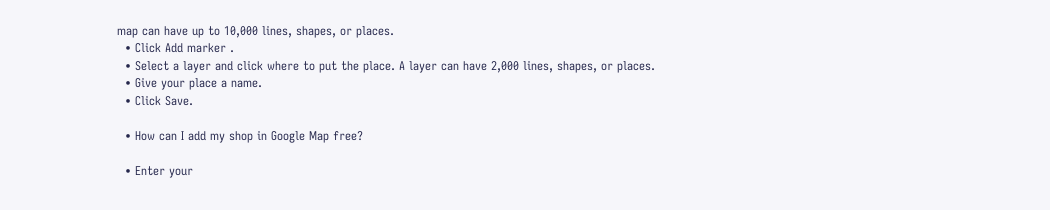map can have up to 10,000 lines, shapes, or places.
  • Click Add marker .
  • Select a layer and click where to put the place. A layer can have 2,000 lines, shapes, or places.
  • Give your place a name.
  • Click Save.

  • How can I add my shop in Google Map free?

  • Enter your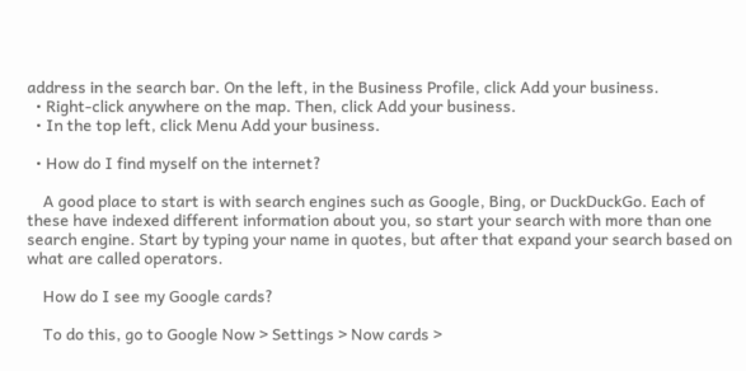address in the search bar. On the left, in the Business Profile, click Add your business.
  • Right-click anywhere on the map. Then, click Add your business.
  • In the top left, click Menu Add your business.

  • How do I find myself on the internet?

    A good place to start is with search engines such as Google, Bing, or DuckDuckGo. Each of these have indexed different information about you, so start your search with more than one search engine. Start by typing your name in quotes, but after that expand your search based on what are called operators.

    How do I see my Google cards?

    To do this, go to Google Now > Settings > Now cards >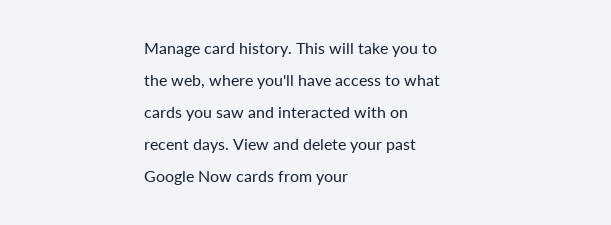Manage card history. This will take you to the web, where you'll have access to what cards you saw and interacted with on recent days. View and delete your past Google Now cards from your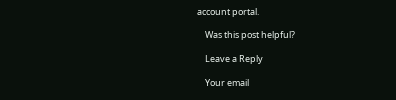account portal.

    Was this post helpful?

    Leave a Reply

    Your email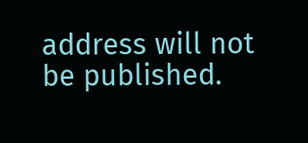address will not be published.